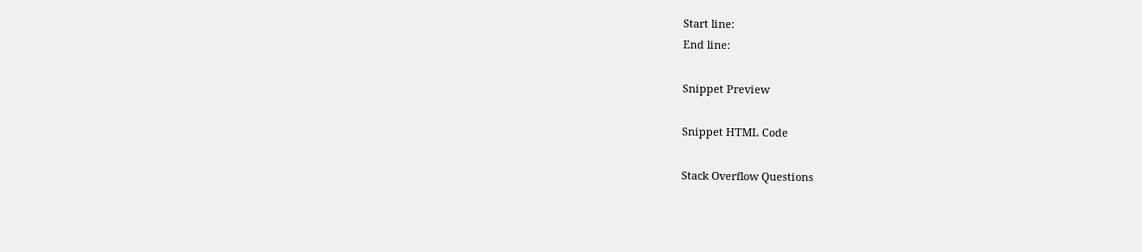Start line:
End line:

Snippet Preview

Snippet HTML Code

Stack Overflow Questions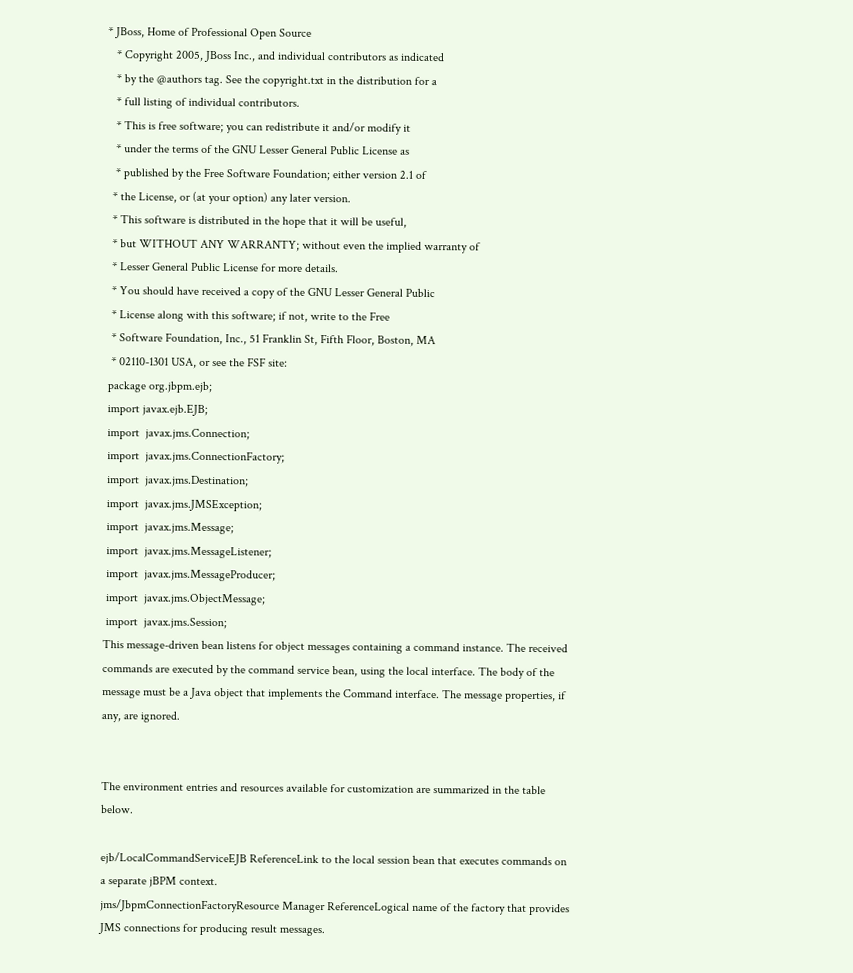* JBoss, Home of Professional Open Source
   * Copyright 2005, JBoss Inc., and individual contributors as indicated
   * by the @authors tag. See the copyright.txt in the distribution for a
   * full listing of individual contributors.
   * This is free software; you can redistribute it and/or modify it
   * under the terms of the GNU Lesser General Public License as
   * published by the Free Software Foundation; either version 2.1 of
  * the License, or (at your option) any later version.
  * This software is distributed in the hope that it will be useful,
  * but WITHOUT ANY WARRANTY; without even the implied warranty of
  * Lesser General Public License for more details.
  * You should have received a copy of the GNU Lesser General Public
  * License along with this software; if not, write to the Free
  * Software Foundation, Inc., 51 Franklin St, Fifth Floor, Boston, MA
  * 02110-1301 USA, or see the FSF site:
 package org.jbpm.ejb;
 import javax.ejb.EJB;
 import  javax.jms.Connection;
 import  javax.jms.ConnectionFactory;
 import  javax.jms.Destination;
 import  javax.jms.JMSException;
 import  javax.jms.Message;
 import  javax.jms.MessageListener;
 import  javax.jms.MessageProducer;
 import  javax.jms.ObjectMessage;
 import  javax.jms.Session;
This message-driven bean listens for object messages containing a command instance. The received commands are executed by the command service bean, using the local interface. The body of the message must be a Java object that implements the Command interface. The message properties, if any, are ignored.


The environment entries and resources available for customization are summarized in the table below.

ejb/LocalCommandServiceEJB ReferenceLink to the local session bean that executes commands on a separate jBPM context.
jms/JbpmConnectionFactoryResource Manager ReferenceLogical name of the factory that provides JMS connections for producing result messages.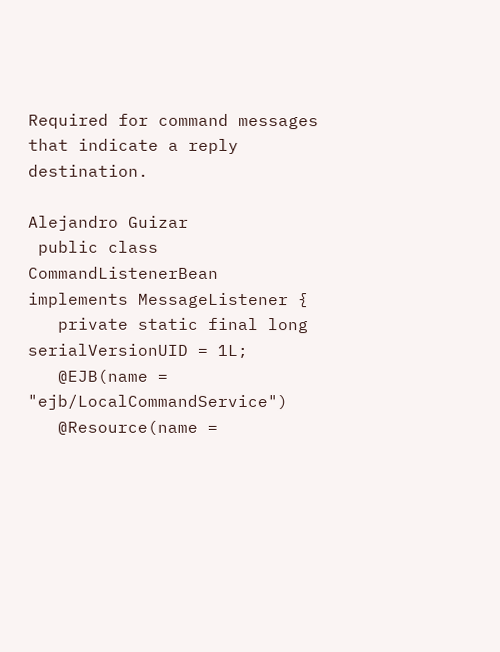Required for command messages that indicate a reply destination.

Alejandro Guizar
 public class CommandListenerBean implements MessageListener {
   private static final long serialVersionUID = 1L;
   @EJB(name = "ejb/LocalCommandService")
   @Resource(name =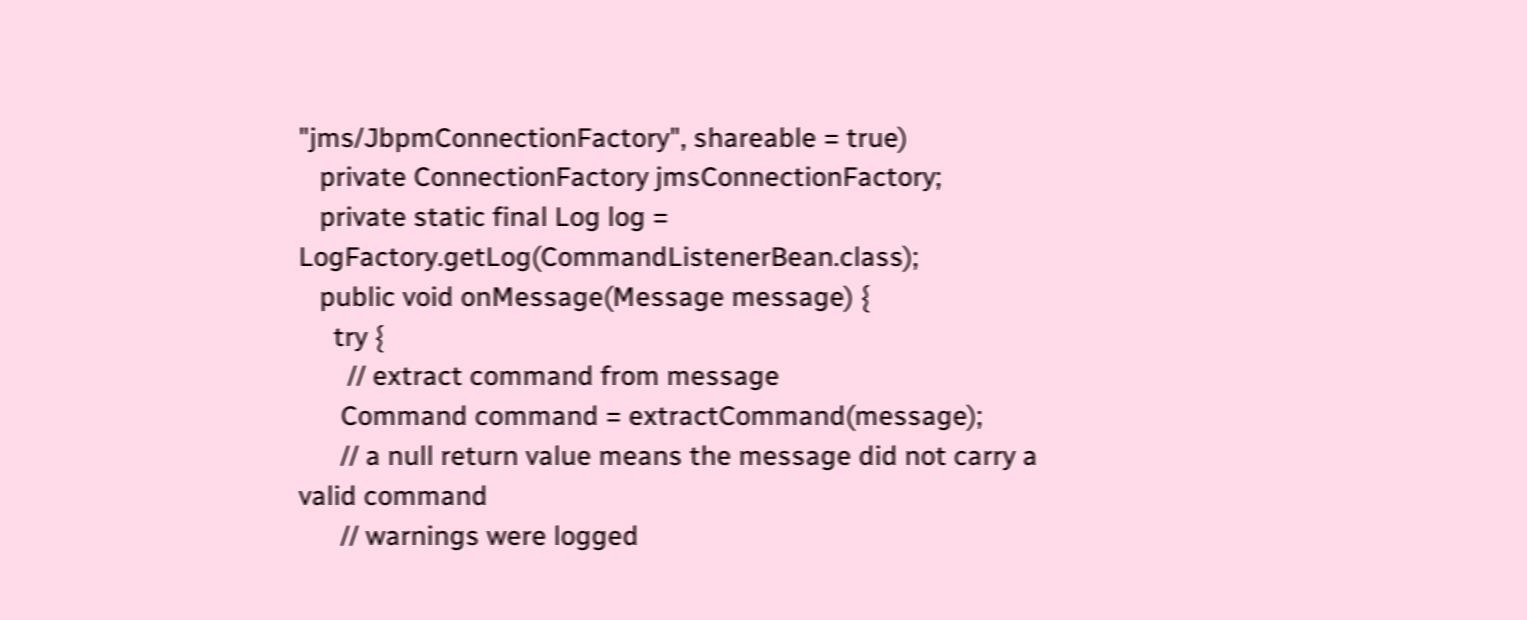"jms/JbpmConnectionFactory", shareable = true)
   private ConnectionFactory jmsConnectionFactory;
   private static final Log log = LogFactory.getLog(CommandListenerBean.class);
   public void onMessage(Message message) {
     try {
       // extract command from message
      Command command = extractCommand(message);
      // a null return value means the message did not carry a valid command
      // warnings were logged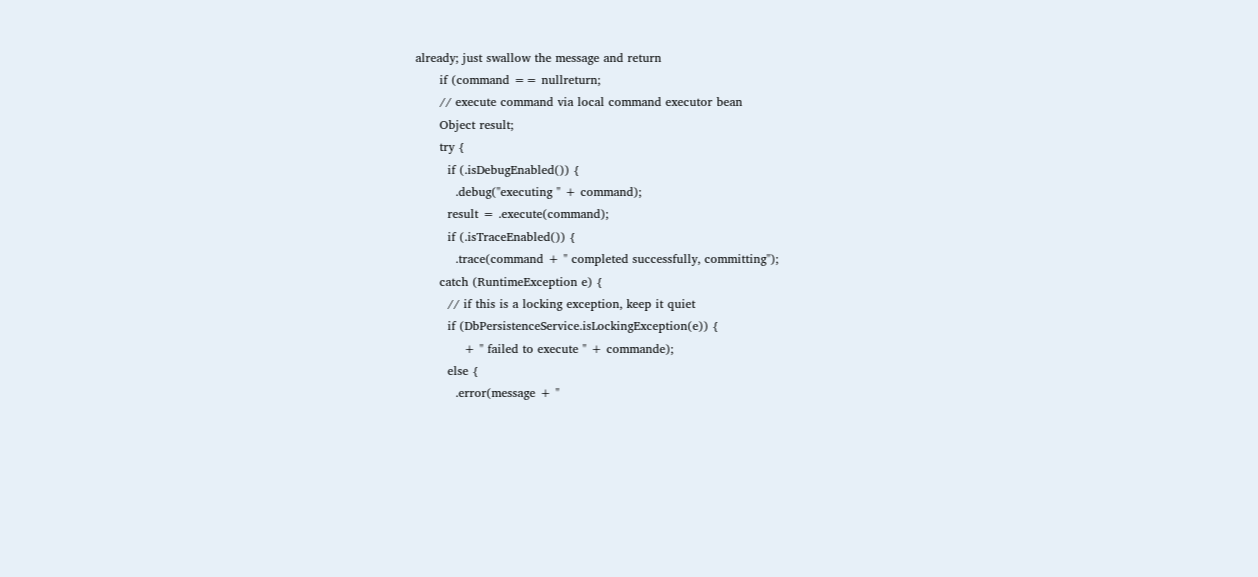already; just swallow the message and return
      if (command == nullreturn;
      // execute command via local command executor bean
      Object result;
      try {
        if (.isDebugEnabled()) {
          .debug("executing " + command);
        result = .execute(command);
        if (.isTraceEnabled()) {
          .trace(command + " completed successfully, committing");
      catch (RuntimeException e) {
        // if this is a locking exception, keep it quiet
        if (DbPersistenceService.isLockingException(e)) {
            + " failed to execute " + commande);
        else {
          .error(message + "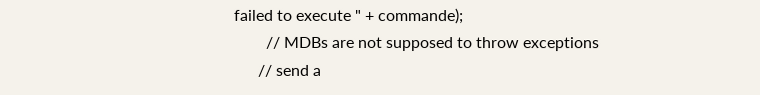failed to execute " + commande);
        // MDBs are not supposed to throw exceptions
      // send a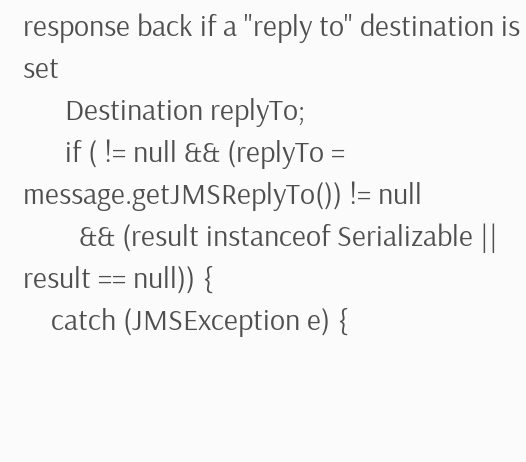response back if a "reply to" destination is set
      Destination replyTo;
      if ( != null && (replyTo = message.getJMSReplyTo()) != null
        && (result instanceof Serializable || result == null)) {
    catch (JMSException e) {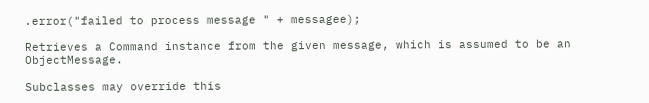.error("failed to process message " + messagee);

Retrieves a Command instance from the given message, which is assumed to be an ObjectMessage.

Subclasses may override this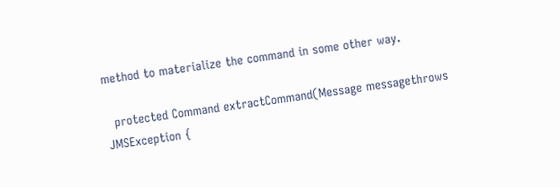method to materialize the command in some other way.

  protected Command extractCommand(Message messagethrows JMSException {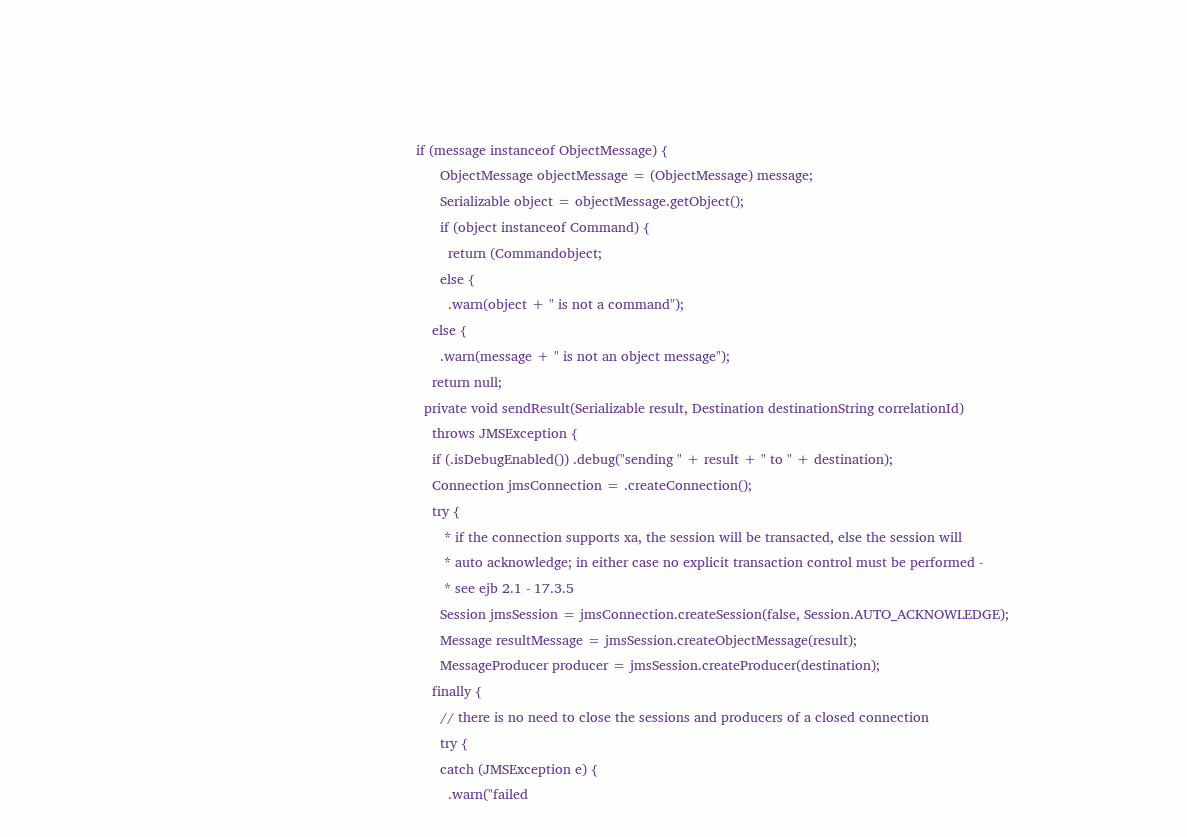if (message instanceof ObjectMessage) {
      ObjectMessage objectMessage = (ObjectMessage) message;
      Serializable object = objectMessage.getObject();
      if (object instanceof Command) {
        return (Commandobject;
      else {
        .warn(object + " is not a command");
    else {
      .warn(message + " is not an object message");
    return null;
  private void sendResult(Serializable result, Destination destinationString correlationId)
    throws JMSException {
    if (.isDebugEnabled()) .debug("sending " + result + " to " + destination);
    Connection jmsConnection = .createConnection();
    try {
       * if the connection supports xa, the session will be transacted, else the session will
       * auto acknowledge; in either case no explicit transaction control must be performed -
       * see ejb 2.1 - 17.3.5
      Session jmsSession = jmsConnection.createSession(false, Session.AUTO_ACKNOWLEDGE);
      Message resultMessage = jmsSession.createObjectMessage(result);
      MessageProducer producer = jmsSession.createProducer(destination);
    finally {
      // there is no need to close the sessions and producers of a closed connection
      try {
      catch (JMSException e) {
        .warn("failed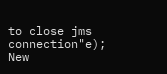to close jms connection"e);
New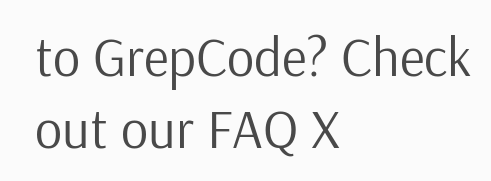to GrepCode? Check out our FAQ X